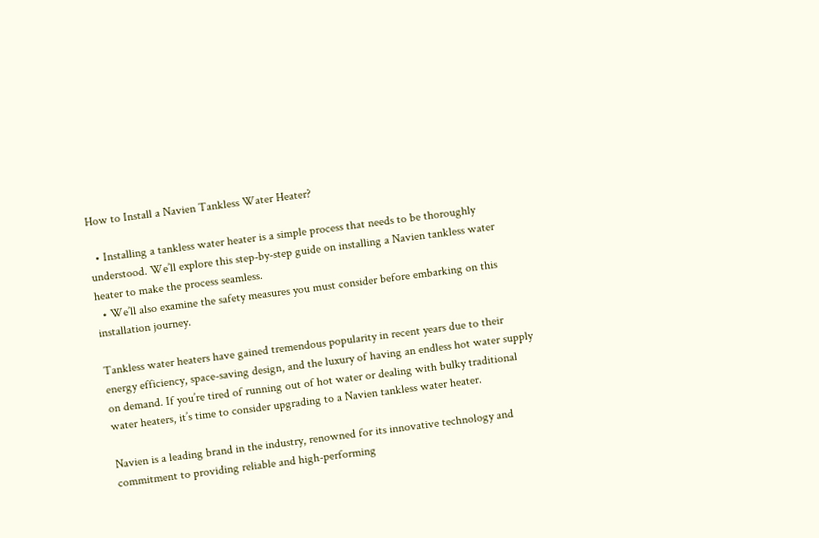How to Install a Navien Tankless Water Heater?

  • Installing a tankless water heater is a simple process that needs to be thoroughly understood. We’ll explore this step-by-step guide on installing a Navien tankless water heater to make the process seamless.
  • We’ll also examine the safety measures you must consider before embarking on this installation journey.

Tankless water heaters have gained tremendous popularity in recent years due to their energy efficiency, space-saving design, and the luxury of having an endless hot water supply on demand. If you’re tired of running out of hot water or dealing with bulky traditional water heaters, it’s time to consider upgrading to a Navien tankless water heater.

Navien is a leading brand in the industry, renowned for its innovative technology and commitment to providing reliable and high-performing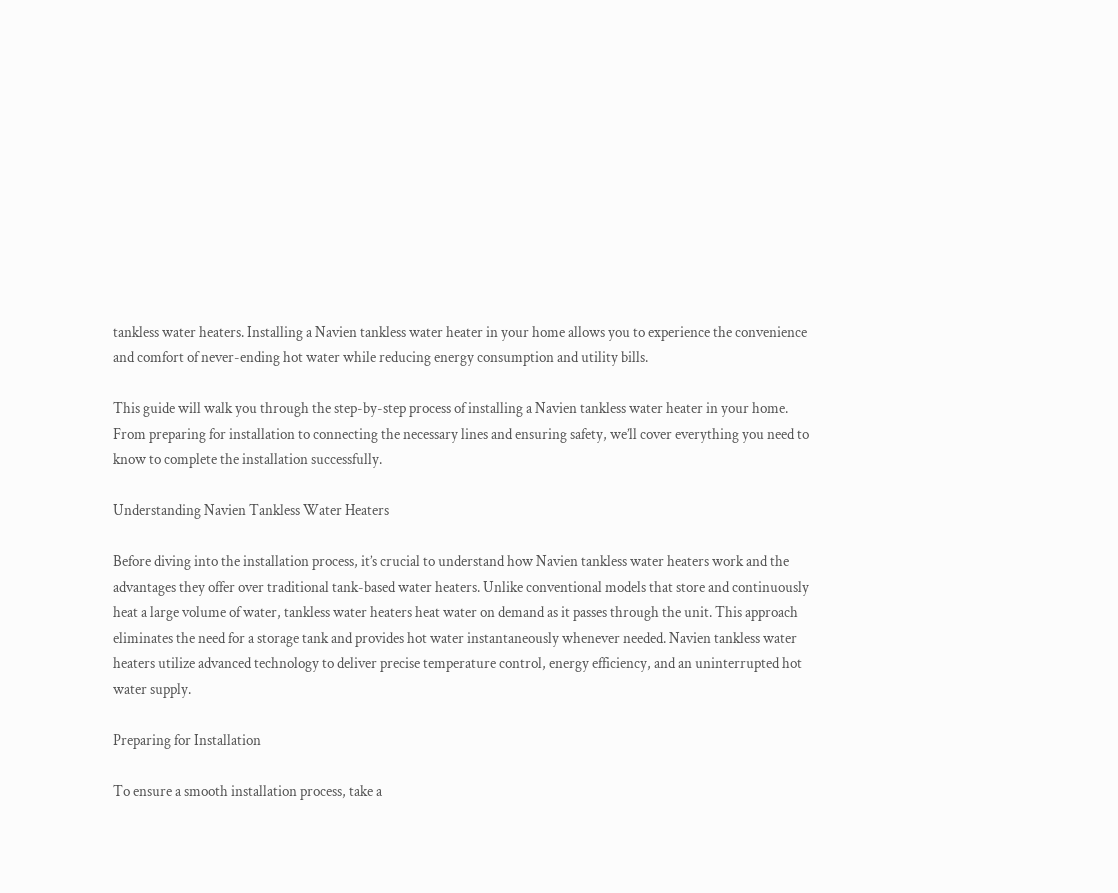tankless water heaters. Installing a Navien tankless water heater in your home allows you to experience the convenience and comfort of never-ending hot water while reducing energy consumption and utility bills.

This guide will walk you through the step-by-step process of installing a Navien tankless water heater in your home. From preparing for installation to connecting the necessary lines and ensuring safety, we’ll cover everything you need to know to complete the installation successfully.

Understanding Navien Tankless Water Heaters

Before diving into the installation process, it’s crucial to understand how Navien tankless water heaters work and the advantages they offer over traditional tank-based water heaters. Unlike conventional models that store and continuously heat a large volume of water, tankless water heaters heat water on demand as it passes through the unit. This approach eliminates the need for a storage tank and provides hot water instantaneously whenever needed. Navien tankless water heaters utilize advanced technology to deliver precise temperature control, energy efficiency, and an uninterrupted hot water supply.

Preparing for Installation

To ensure a smooth installation process, take a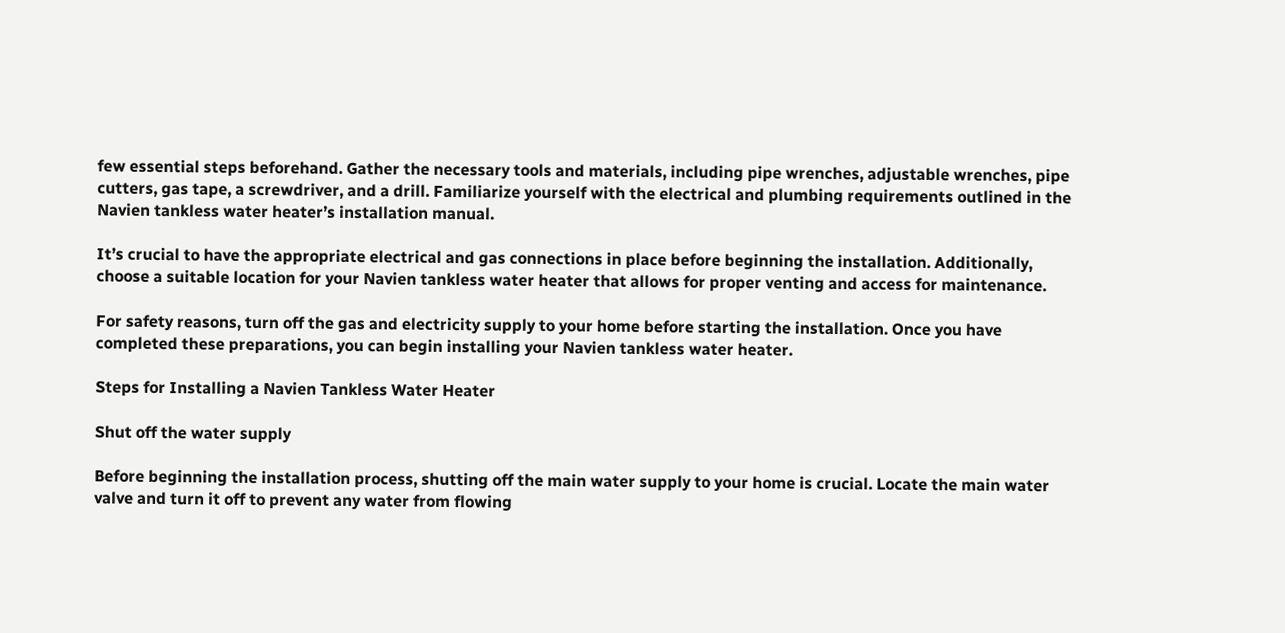few essential steps beforehand. Gather the necessary tools and materials, including pipe wrenches, adjustable wrenches, pipe cutters, gas tape, a screwdriver, and a drill. Familiarize yourself with the electrical and plumbing requirements outlined in the Navien tankless water heater’s installation manual.

It’s crucial to have the appropriate electrical and gas connections in place before beginning the installation. Additionally, choose a suitable location for your Navien tankless water heater that allows for proper venting and access for maintenance.

For safety reasons, turn off the gas and electricity supply to your home before starting the installation. Once you have completed these preparations, you can begin installing your Navien tankless water heater.

Steps for Installing a Navien Tankless Water Heater

Shut off the water supply

Before beginning the installation process, shutting off the main water supply to your home is crucial. Locate the main water valve and turn it off to prevent any water from flowing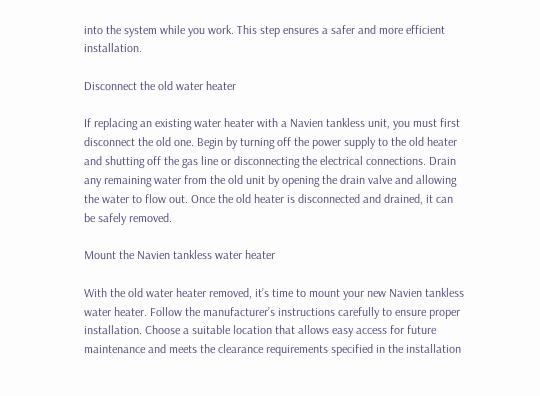into the system while you work. This step ensures a safer and more efficient installation.

Disconnect the old water heater

If replacing an existing water heater with a Navien tankless unit, you must first disconnect the old one. Begin by turning off the power supply to the old heater and shutting off the gas line or disconnecting the electrical connections. Drain any remaining water from the old unit by opening the drain valve and allowing the water to flow out. Once the old heater is disconnected and drained, it can be safely removed.

Mount the Navien tankless water heater

With the old water heater removed, it’s time to mount your new Navien tankless water heater. Follow the manufacturer’s instructions carefully to ensure proper installation. Choose a suitable location that allows easy access for future maintenance and meets the clearance requirements specified in the installation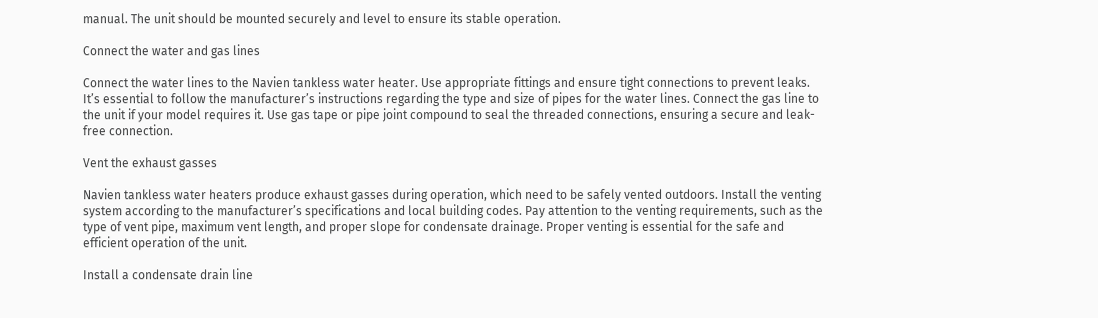manual. The unit should be mounted securely and level to ensure its stable operation.

Connect the water and gas lines

Connect the water lines to the Navien tankless water heater. Use appropriate fittings and ensure tight connections to prevent leaks. It’s essential to follow the manufacturer’s instructions regarding the type and size of pipes for the water lines. Connect the gas line to the unit if your model requires it. Use gas tape or pipe joint compound to seal the threaded connections, ensuring a secure and leak-free connection.

Vent the exhaust gasses

Navien tankless water heaters produce exhaust gasses during operation, which need to be safely vented outdoors. Install the venting system according to the manufacturer’s specifications and local building codes. Pay attention to the venting requirements, such as the type of vent pipe, maximum vent length, and proper slope for condensate drainage. Proper venting is essential for the safe and efficient operation of the unit.

Install a condensate drain line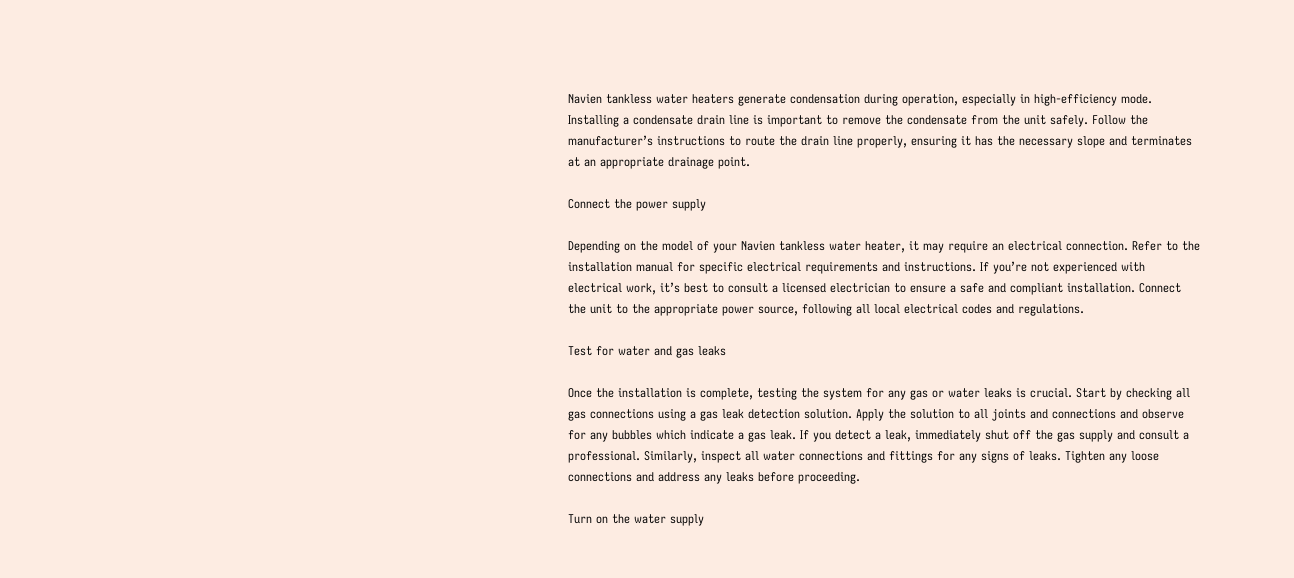Navien tankless water heaters generate condensation during operation, especially in high-efficiency mode. Installing a condensate drain line is important to remove the condensate from the unit safely. Follow the manufacturer’s instructions to route the drain line properly, ensuring it has the necessary slope and terminates at an appropriate drainage point.

Connect the power supply

Depending on the model of your Navien tankless water heater, it may require an electrical connection. Refer to the installation manual for specific electrical requirements and instructions. If you’re not experienced with electrical work, it’s best to consult a licensed electrician to ensure a safe and compliant installation. Connect the unit to the appropriate power source, following all local electrical codes and regulations.

Test for water and gas leaks

Once the installation is complete, testing the system for any gas or water leaks is crucial. Start by checking all gas connections using a gas leak detection solution. Apply the solution to all joints and connections and observe for any bubbles which indicate a gas leak. If you detect a leak, immediately shut off the gas supply and consult a professional. Similarly, inspect all water connections and fittings for any signs of leaks. Tighten any loose connections and address any leaks before proceeding.

Turn on the water supply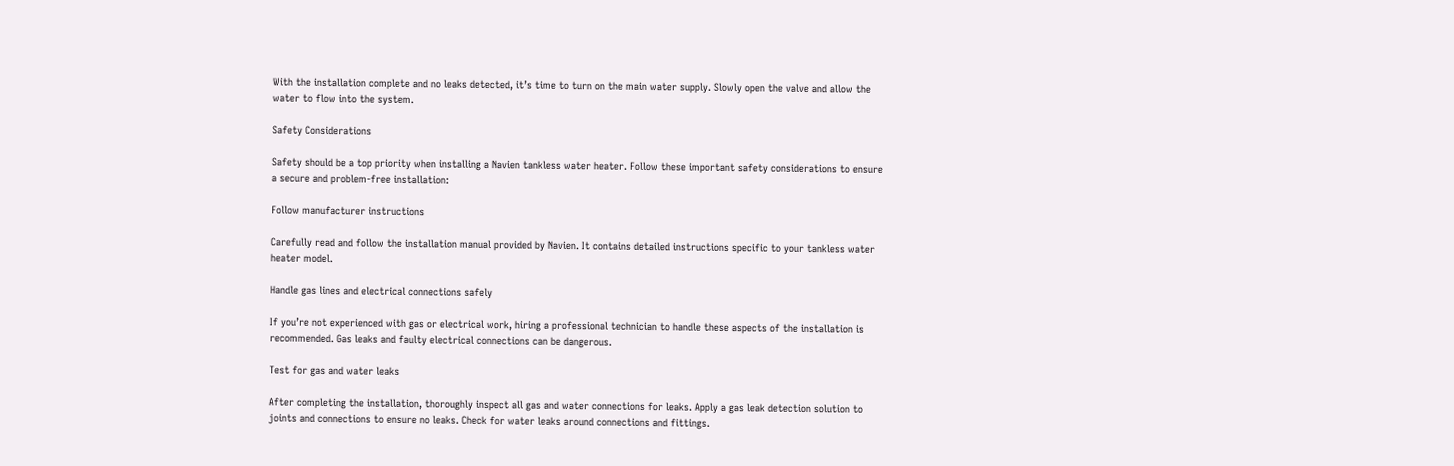With the installation complete and no leaks detected, it’s time to turn on the main water supply. Slowly open the valve and allow the water to flow into the system.

Safety Considerations

Safety should be a top priority when installing a Navien tankless water heater. Follow these important safety considerations to ensure a secure and problem-free installation:

Follow manufacturer instructions

Carefully read and follow the installation manual provided by Navien. It contains detailed instructions specific to your tankless water heater model.

Handle gas lines and electrical connections safely

If you’re not experienced with gas or electrical work, hiring a professional technician to handle these aspects of the installation is recommended. Gas leaks and faulty electrical connections can be dangerous.

Test for gas and water leaks

After completing the installation, thoroughly inspect all gas and water connections for leaks. Apply a gas leak detection solution to joints and connections to ensure no leaks. Check for water leaks around connections and fittings.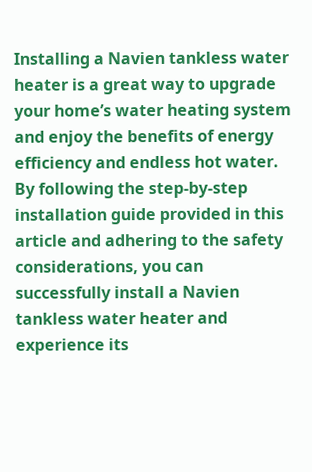Installing a Navien tankless water heater is a great way to upgrade your home’s water heating system and enjoy the benefits of energy efficiency and endless hot water. By following the step-by-step installation guide provided in this article and adhering to the safety considerations, you can successfully install a Navien tankless water heater and experience its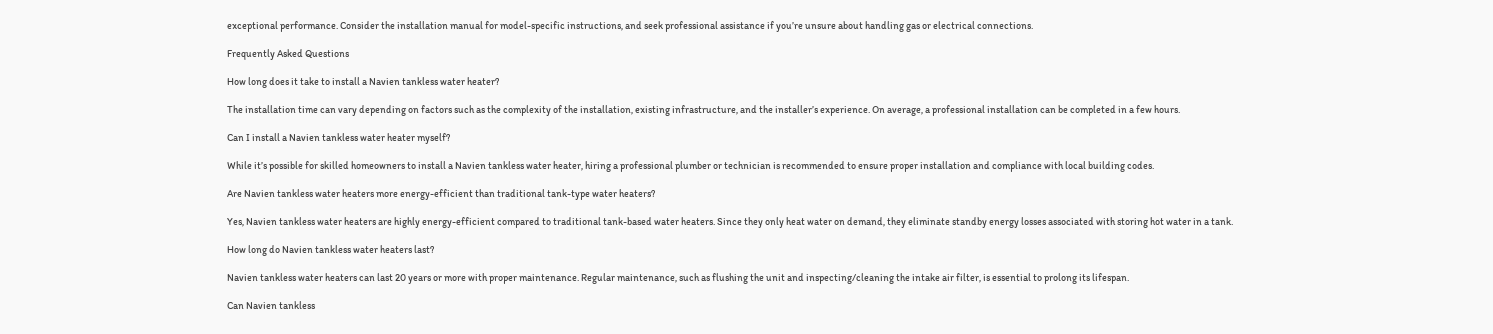exceptional performance. Consider the installation manual for model-specific instructions, and seek professional assistance if you’re unsure about handling gas or electrical connections.

Frequently Asked Questions

How long does it take to install a Navien tankless water heater?

The installation time can vary depending on factors such as the complexity of the installation, existing infrastructure, and the installer’s experience. On average, a professional installation can be completed in a few hours.

Can I install a Navien tankless water heater myself?

While it’s possible for skilled homeowners to install a Navien tankless water heater, hiring a professional plumber or technician is recommended to ensure proper installation and compliance with local building codes.

Are Navien tankless water heaters more energy-efficient than traditional tank-type water heaters?

Yes, Navien tankless water heaters are highly energy-efficient compared to traditional tank-based water heaters. Since they only heat water on demand, they eliminate standby energy losses associated with storing hot water in a tank.

How long do Navien tankless water heaters last?

Navien tankless water heaters can last 20 years or more with proper maintenance. Regular maintenance, such as flushing the unit and inspecting/cleaning the intake air filter, is essential to prolong its lifespan.

Can Navien tankless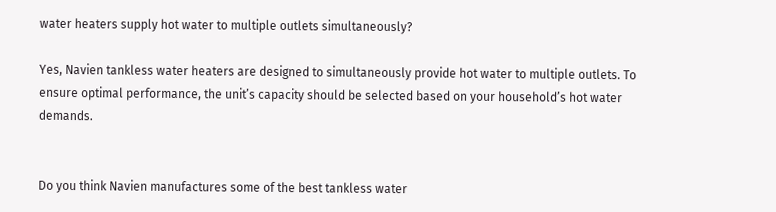water heaters supply hot water to multiple outlets simultaneously?

Yes, Navien tankless water heaters are designed to simultaneously provide hot water to multiple outlets. To ensure optimal performance, the unit’s capacity should be selected based on your household’s hot water demands.


Do you think Navien manufactures some of the best tankless water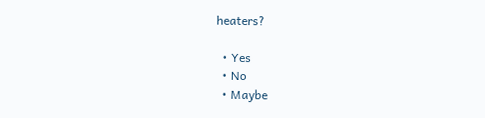heaters?

  • Yes
  • No
  • Maybe